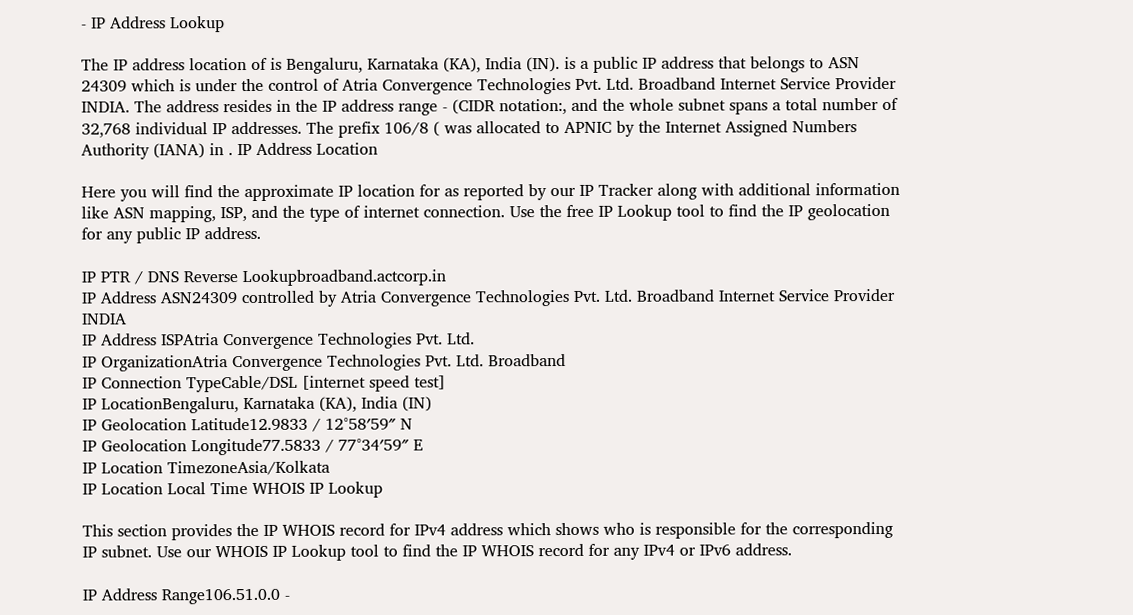- IP Address Lookup

The IP address location of is Bengaluru, Karnataka (KA), India (IN). is a public IP address that belongs to ASN 24309 which is under the control of Atria Convergence Technologies Pvt. Ltd. Broadband Internet Service Provider INDIA. The address resides in the IP address range - (CIDR notation:, and the whole subnet spans a total number of 32,768 individual IP addresses. The prefix 106/8 ( was allocated to APNIC by the Internet Assigned Numbers Authority (IANA) in . IP Address Location

Here you will find the approximate IP location for as reported by our IP Tracker along with additional information like ASN mapping, ISP, and the type of internet connection. Use the free IP Lookup tool to find the IP geolocation for any public IP address.

IP PTR / DNS Reverse Lookupbroadband.actcorp.in
IP Address ASN24309 controlled by Atria Convergence Technologies Pvt. Ltd. Broadband Internet Service Provider INDIA
IP Address ISPAtria Convergence Technologies Pvt. Ltd.
IP OrganizationAtria Convergence Technologies Pvt. Ltd. Broadband
IP Connection TypeCable/DSL [internet speed test]
IP LocationBengaluru, Karnataka (KA), India (IN)
IP Geolocation Latitude12.9833 / 12°58′59″ N
IP Geolocation Longitude77.5833 / 77°34′59″ E
IP Location TimezoneAsia/Kolkata
IP Location Local Time WHOIS IP Lookup

This section provides the IP WHOIS record for IPv4 address which shows who is responsible for the corresponding IP subnet. Use our WHOIS IP Lookup tool to find the IP WHOIS record for any IPv4 or IPv6 address.

IP Address Range106.51.0.0 -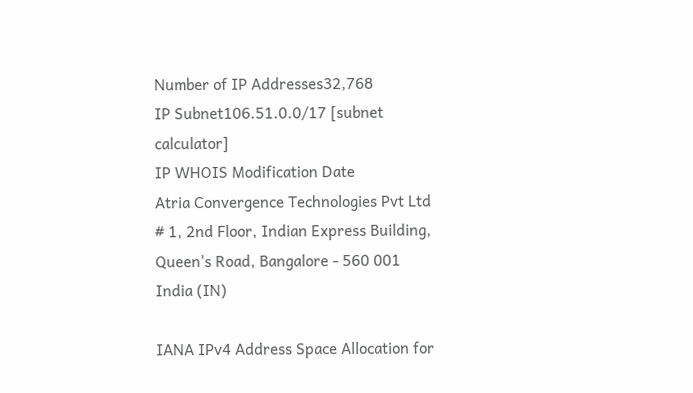Number of IP Addresses32,768
IP Subnet106.51.0.0/17 [subnet calculator]
IP WHOIS Modification Date
Atria Convergence Technologies Pvt Ltd
# 1, 2nd Floor, Indian Express Building,
Queen's Road, Bangalore - 560 001
India (IN)

IANA IPv4 Address Space Allocation for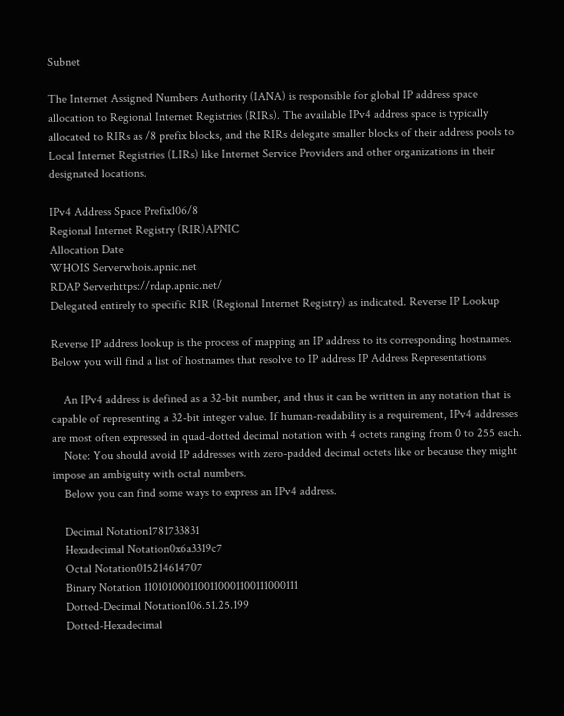Subnet

The Internet Assigned Numbers Authority (IANA) is responsible for global IP address space allocation to Regional Internet Registries (RIRs). The available IPv4 address space is typically allocated to RIRs as /8 prefix blocks, and the RIRs delegate smaller blocks of their address pools to Local Internet Registries (LIRs) like Internet Service Providers and other organizations in their designated locations.

IPv4 Address Space Prefix106/8
Regional Internet Registry (RIR)APNIC
Allocation Date
WHOIS Serverwhois.apnic.net
RDAP Serverhttps://rdap.apnic.net/
Delegated entirely to specific RIR (Regional Internet Registry) as indicated. Reverse IP Lookup

Reverse IP address lookup is the process of mapping an IP address to its corresponding hostnames. Below you will find a list of hostnames that resolve to IP address IP Address Representations

    An IPv4 address is defined as a 32-bit number, and thus it can be written in any notation that is capable of representing a 32-bit integer value. If human-readability is a requirement, IPv4 addresses are most often expressed in quad-dotted decimal notation with 4 octets ranging from 0 to 255 each.
    Note: You should avoid IP addresses with zero-padded decimal octets like or because they might impose an ambiguity with octal numbers.
    Below you can find some ways to express an IPv4 address.

    Decimal Notation1781733831
    Hexadecimal Notation0x6a3319c7
    Octal Notation015214614707
    Binary Notation 1101010001100110001100111000111
    Dotted-Decimal Notation106.51.25.199
    Dotted-Hexadecimal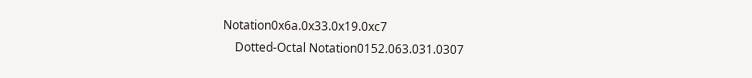Notation0x6a.0x33.0x19.0xc7
    Dotted-Octal Notation0152.063.031.0307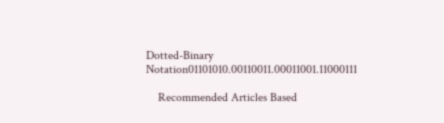Dotted-Binary Notation01101010.00110011.00011001.11000111

    Recommended Articles Based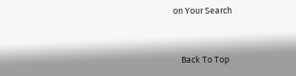on Your Search


    Back To Top